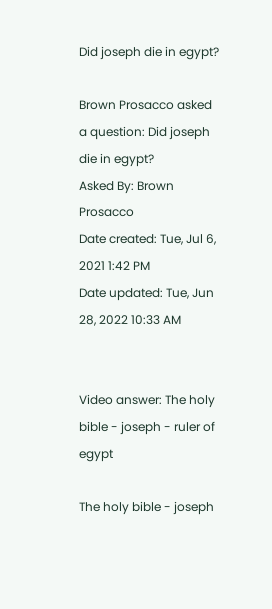Did joseph die in egypt?

Brown Prosacco asked a question: Did joseph die in egypt?
Asked By: Brown Prosacco
Date created: Tue, Jul 6, 2021 1:42 PM
Date updated: Tue, Jun 28, 2022 10:33 AM


Video answer: The holy bible - joseph - ruler of egypt

The holy bible - joseph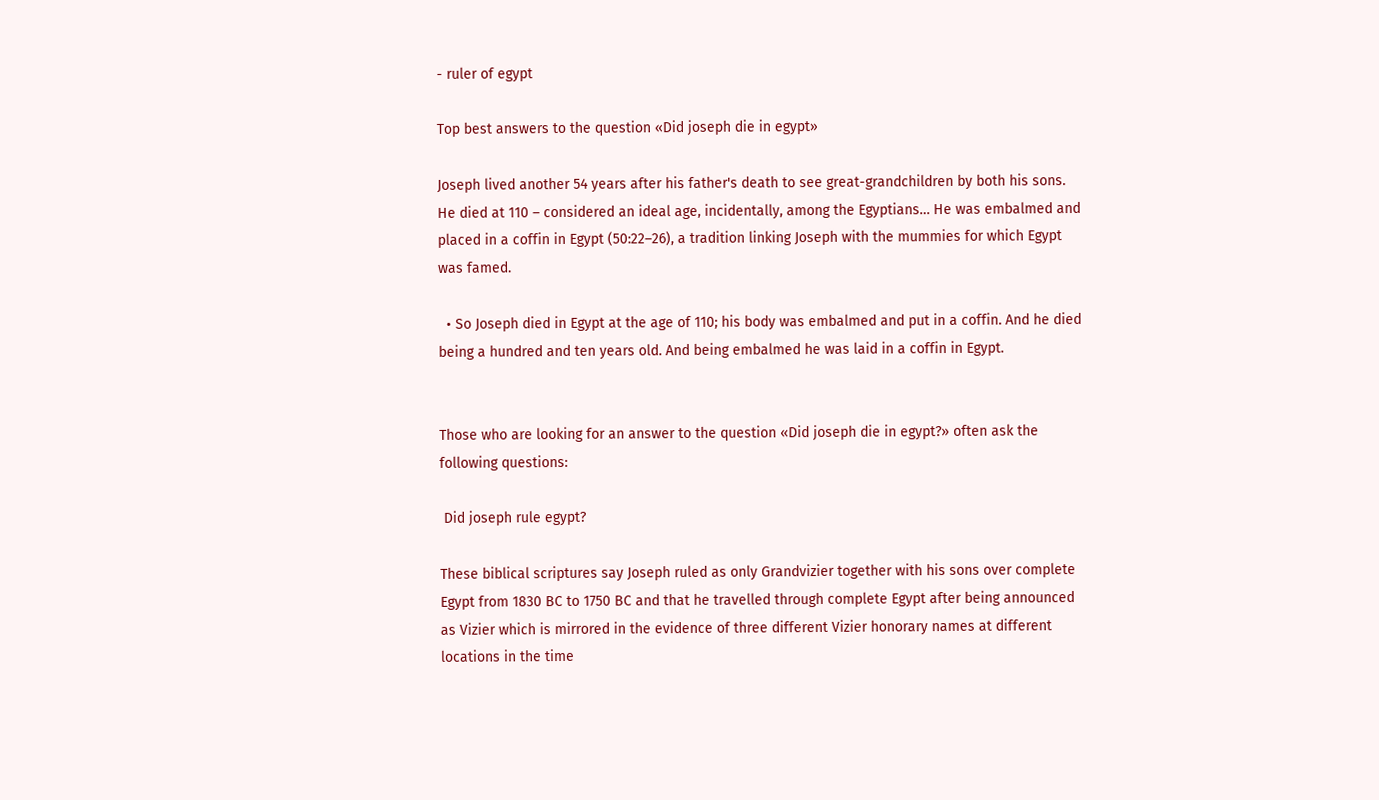- ruler of egypt

Top best answers to the question «Did joseph die in egypt»

Joseph lived another 54 years after his father's death to see great-grandchildren by both his sons. He died at 110 – considered an ideal age, incidentally, among the Egyptians… He was embalmed and placed in a coffin in Egypt (50:22–26), a tradition linking Joseph with the mummies for which Egypt was famed.

  • So Joseph died in Egypt at the age of 110; his body was embalmed and put in a coffin. And he died being a hundred and ten years old. And being embalmed he was laid in a coffin in Egypt.


Those who are looking for an answer to the question «Did joseph die in egypt?» often ask the following questions:

 Did joseph rule egypt?

These biblical scriptures say Joseph ruled as only Grandvizier together with his sons over complete Egypt from 1830 BC to 1750 BC and that he travelled through complete Egypt after being announced as Vizier which is mirrored in the evidence of three different Vizier honorary names at different locations in the time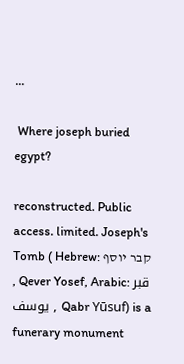...

 Where joseph buried egypt?

reconstructed. Public access. limited. Joseph's Tomb ( Hebrew: קבר יוסף , Qever Yosef, Arabic: قبر يوسف , Qabr Yūsuf) is a funerary monument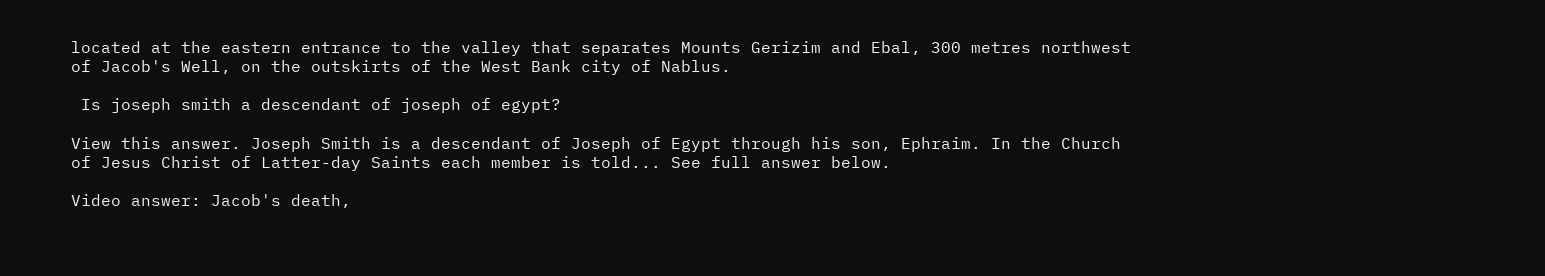located at the eastern entrance to the valley that separates Mounts Gerizim and Ebal, 300 metres northwest of Jacob's Well, on the outskirts of the West Bank city of Nablus.

 Is joseph smith a descendant of joseph of egypt?

View this answer. Joseph Smith is a descendant of Joseph of Egypt through his son, Ephraim. In the Church of Jesus Christ of Latter-day Saints each member is told... See full answer below.

Video answer: Jacob's death,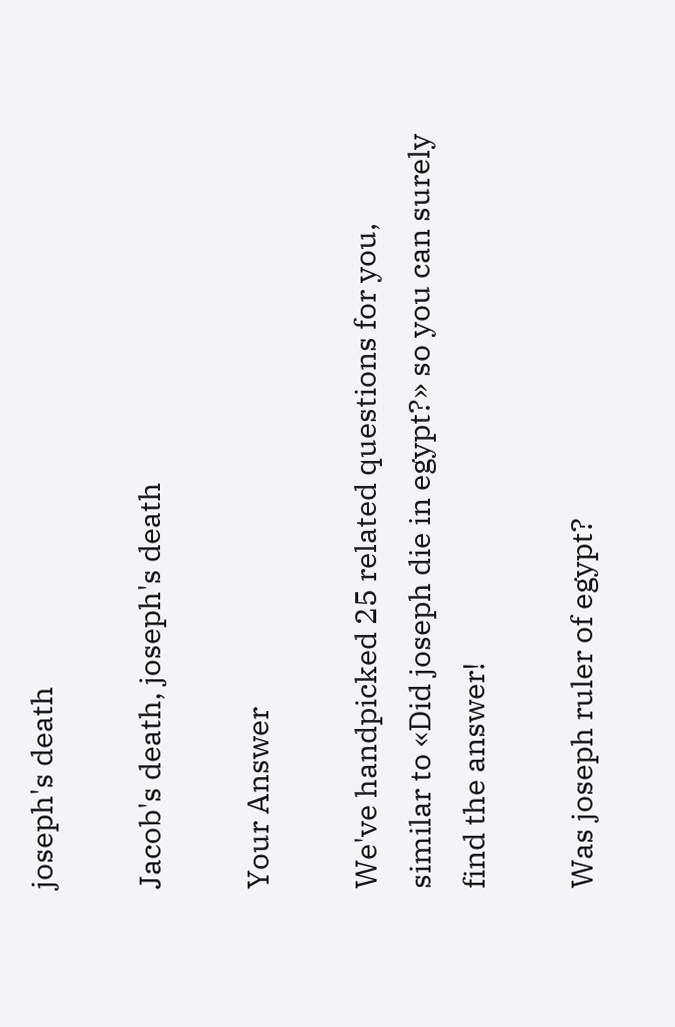joseph's death

Jacob's death, joseph's death

Your Answer

We've handpicked 25 related questions for you, similar to «Did joseph die in egypt?» so you can surely find the answer!

Was joseph ruler of egypt?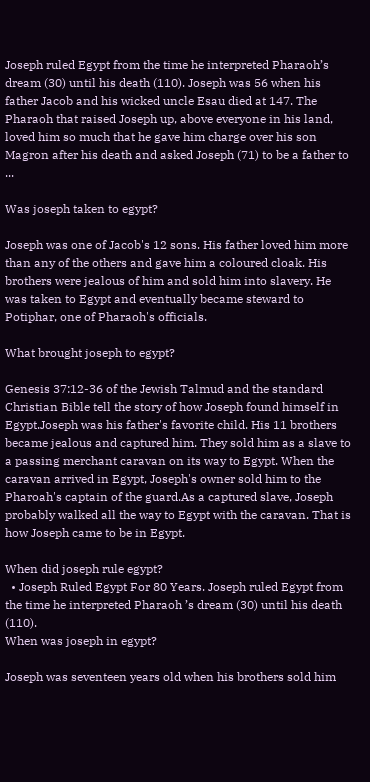Joseph ruled Egypt from the time he interpreted Pharaoh’s dream (30) until his death (110). Joseph was 56 when his father Jacob and his wicked uncle Esau died at 147. The Pharaoh that raised Joseph up, above everyone in his land, loved him so much that he gave him charge over his son Magron after his death and asked Joseph (71) to be a father to ...

Was joseph taken to egypt?

Joseph was one of Jacob's 12 sons. His father loved him more than any of the others and gave him a coloured cloak. His brothers were jealous of him and sold him into slavery. He was taken to Egypt and eventually became steward to Potiphar, one of Pharaoh's officials.

What brought joseph to egypt?

Genesis 37:12-36 of the Jewish Talmud and the standard Christian Bible tell the story of how Joseph found himself in Egypt.Joseph was his father's favorite child. His 11 brothers became jealous and captured him. They sold him as a slave to a passing merchant caravan on its way to Egypt. When the caravan arrived in Egypt, Joseph's owner sold him to the Pharoah's captain of the guard.As a captured slave, Joseph probably walked all the way to Egypt with the caravan. That is how Joseph came to be in Egypt.

When did joseph rule egypt?
  • Joseph Ruled Egypt For 80 Years. Joseph ruled Egypt from the time he interpreted Pharaoh ’s dream (30) until his death (110).
When was joseph in egypt?

Joseph was seventeen years old when his brothers sold him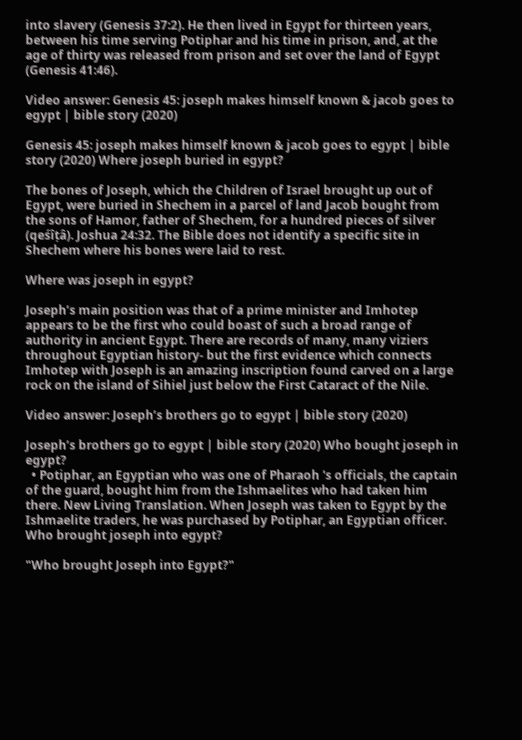into slavery (Genesis 37:2). He then lived in Egypt for thirteen years, between his time serving Potiphar and his time in prison, and, at the age of thirty was released from prison and set over the land of Egypt (Genesis 41:46).

Video answer: Genesis 45: joseph makes himself known & jacob goes to egypt | bible story (2020)

Genesis 45: joseph makes himself known & jacob goes to egypt | bible story (2020) Where joseph buried in egypt?

The bones of Joseph, which the Children of Israel brought up out of Egypt, were buried in Shechem in a parcel of land Jacob bought from the sons of Hamor, father of Shechem, for a hundred pieces of silver (qeśîṭâ). Joshua 24:32. The Bible does not identify a specific site in Shechem where his bones were laid to rest.

Where was joseph in egypt?

Joseph’s main position was that of a prime minister and Imhotep appears to be the first who could boast of such a broad range of authority in ancient Egypt. There are records of many, many viziers throughout Egyptian history- but the first evidence which connects Imhotep with Joseph is an amazing inscription found carved on a large rock on the island of Sihiel just below the First Cataract of the Nile.

Video answer: Joseph’s brothers go to egypt | bible story (2020)

Joseph’s brothers go to egypt | bible story (2020) Who bought joseph in egypt?
  • Potiphar, an Egyptian who was one of Pharaoh 's officials, the captain of the guard, bought him from the Ishmaelites who had taken him there. New Living Translation. When Joseph was taken to Egypt by the Ishmaelite traders, he was purchased by Potiphar, an Egyptian officer.
Who brought joseph into egypt?

"Who brought Joseph into Egypt?"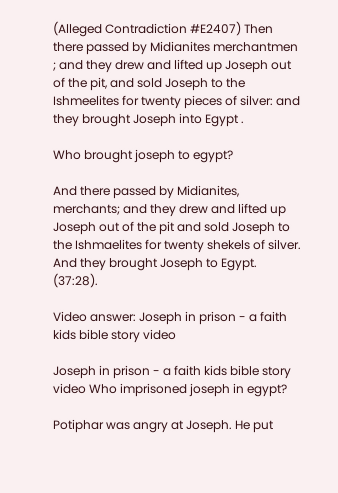(Alleged Contradiction #E2407) Then there passed by Midianites merchantmen ; and they drew and lifted up Joseph out of the pit, and sold Joseph to the Ishmeelites for twenty pieces of silver: and they brought Joseph into Egypt .

Who brought joseph to egypt?

And there passed by Midianites, merchants; and they drew and lifted up Joseph out of the pit and sold Joseph to the Ishmaelites for twenty shekels of silver. And they brought Joseph to Egypt. (37:28).

Video answer: Joseph in prison - a faith kids bible story video

Joseph in prison - a faith kids bible story video Who imprisoned joseph in egypt?

Potiphar was angry at Joseph. He put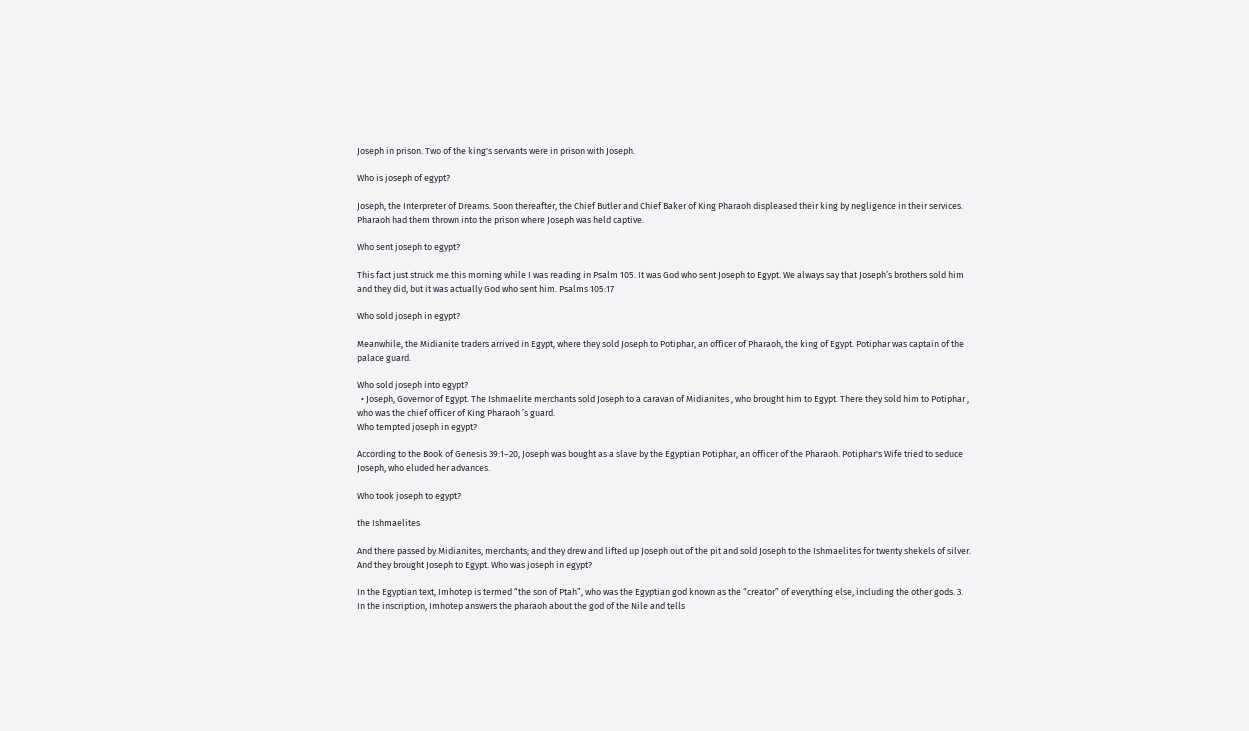Joseph in prison. Two of the king's servants were in prison with Joseph.

Who is joseph of egypt?

Joseph, the Interpreter of Dreams. Soon thereafter, the Chief Butler and Chief Baker of King Pharaoh displeased their king by negligence in their services. Pharaoh had them thrown into the prison where Joseph was held captive.

Who sent joseph to egypt?

This fact just struck me this morning while I was reading in Psalm 105. It was God who sent Joseph to Egypt. We always say that Joseph’s brothers sold him and they did, but it was actually God who sent him. Psalms 105:17

Who sold joseph in egypt?

Meanwhile, the Midianite traders arrived in Egypt, where they sold Joseph to Potiphar, an officer of Pharaoh, the king of Egypt. Potiphar was captain of the palace guard.

Who sold joseph into egypt?
  • Joseph, Governor of Egypt. The Ishmaelite merchants sold Joseph to a caravan of Midianites , who brought him to Egypt. There they sold him to Potiphar , who was the chief officer of King Pharaoh ’s guard.
Who tempted joseph in egypt?

According to the Book of Genesis 39:1–20, Joseph was bought as a slave by the Egyptian Potiphar, an officer of the Pharaoh. Potiphar's Wife tried to seduce Joseph, who eluded her advances.

Who took joseph to egypt?

the Ishmaelites

And there passed by Midianites, merchants; and they drew and lifted up Joseph out of the pit and sold Joseph to the Ishmaelites for twenty shekels of silver. And they brought Joseph to Egypt. Who was joseph in egypt?

In the Egyptian text, Imhotep is termed “the son of Ptah”, who was the Egyptian god known as the “creator” of everything else, including the other gods. 3. In the inscription, Imhotep answers the pharaoh about the god of the Nile and tells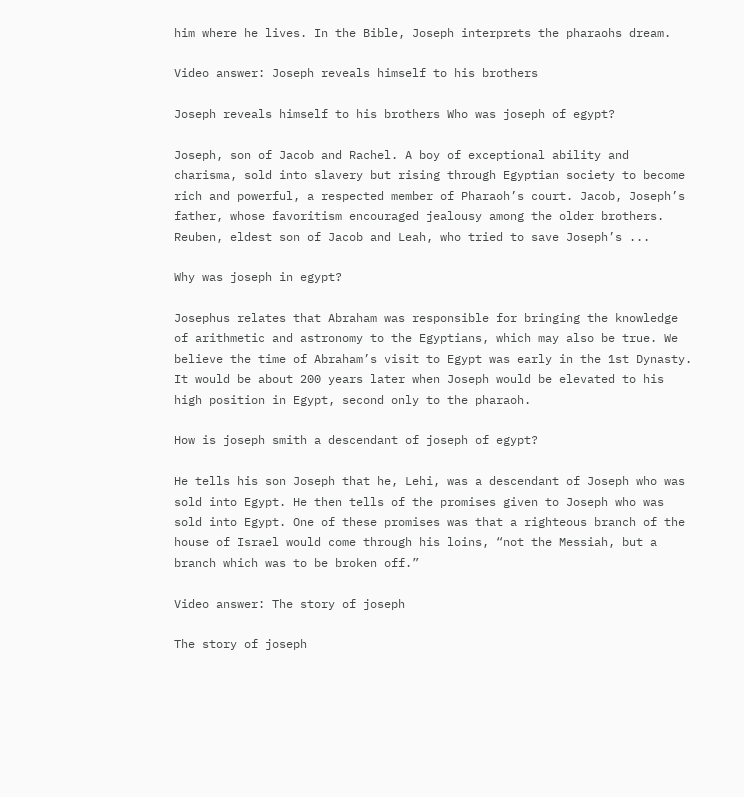him where he lives. In the Bible, Joseph interprets the pharaohs dream.

Video answer: Joseph reveals himself to his brothers

Joseph reveals himself to his brothers Who was joseph of egypt?

Joseph, son of Jacob and Rachel. A boy of exceptional ability and charisma, sold into slavery but rising through Egyptian society to become rich and powerful, a respected member of Pharaoh’s court. Jacob, Joseph’s father, whose favoritism encouraged jealousy among the older brothers. Reuben, eldest son of Jacob and Leah, who tried to save Joseph’s ...

Why was joseph in egypt?

Josephus relates that Abraham was responsible for bringing the knowledge of arithmetic and astronomy to the Egyptians, which may also be true. We believe the time of Abraham’s visit to Egypt was early in the 1st Dynasty. It would be about 200 years later when Joseph would be elevated to his high position in Egypt, second only to the pharaoh.

How is joseph smith a descendant of joseph of egypt?

He tells his son Joseph that he, Lehi, was a descendant of Joseph who was sold into Egypt. He then tells of the promises given to Joseph who was sold into Egypt. One of these promises was that a righteous branch of the house of Israel would come through his loins, “not the Messiah, but a branch which was to be broken off.”

Video answer: The story of joseph

The story of joseph